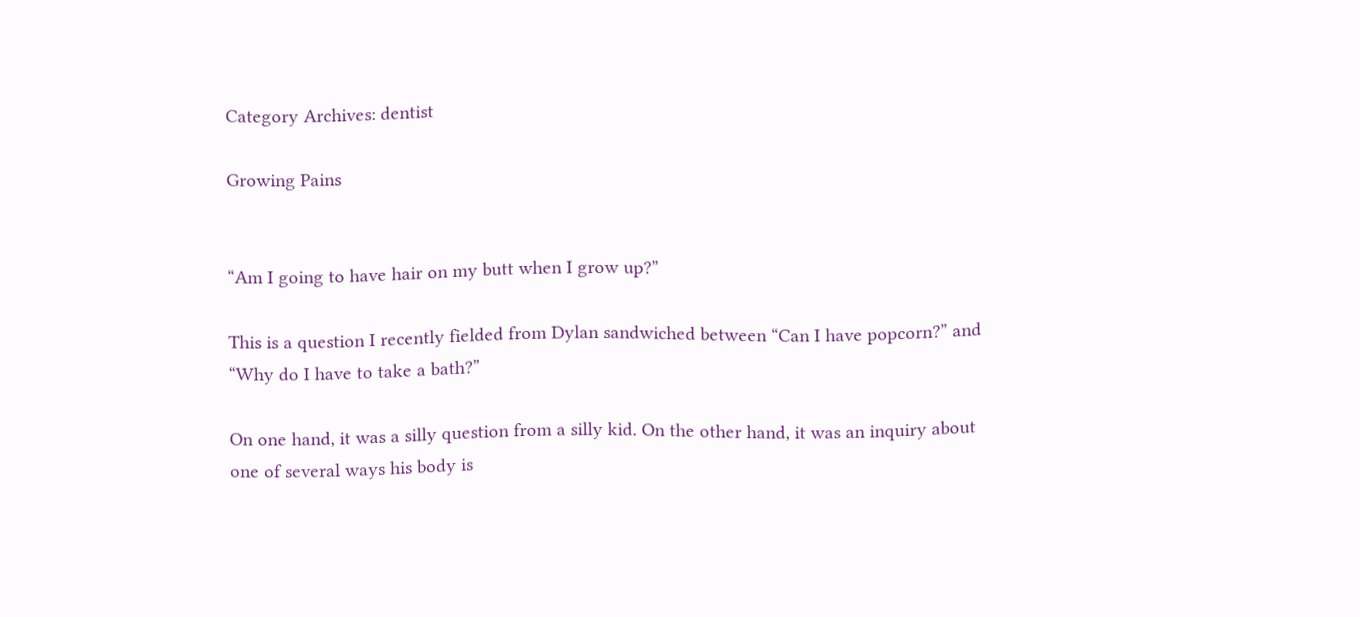Category Archives: dentist

Growing Pains


“Am I going to have hair on my butt when I grow up?”

This is a question I recently fielded from Dylan sandwiched between “Can I have popcorn?” and “Why do I have to take a bath?”

On one hand, it was a silly question from a silly kid. On the other hand, it was an inquiry about one of several ways his body is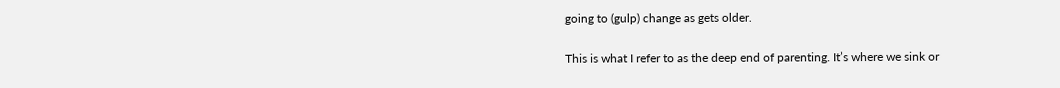going to (gulp) change as gets older.

This is what I refer to as the deep end of parenting. It’s where we sink or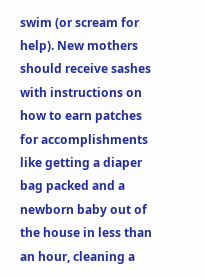swim (or scream for help). New mothers should receive sashes with instructions on how to earn patches for accomplishments like getting a diaper bag packed and a newborn baby out of the house in less than an hour, cleaning a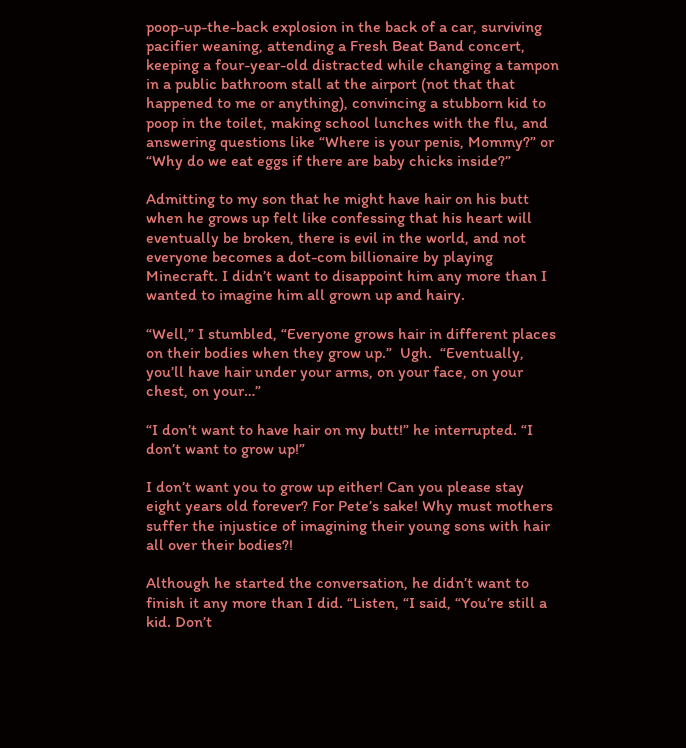poop-up-the-back explosion in the back of a car, surviving pacifier weaning, attending a Fresh Beat Band concert, keeping a four-year-old distracted while changing a tampon in a public bathroom stall at the airport (not that that happened to me or anything), convincing a stubborn kid to poop in the toilet, making school lunches with the flu, and answering questions like “Where is your penis, Mommy?” or “Why do we eat eggs if there are baby chicks inside?”

Admitting to my son that he might have hair on his butt when he grows up felt like confessing that his heart will eventually be broken, there is evil in the world, and not everyone becomes a dot-com billionaire by playing Minecraft. I didn’t want to disappoint him any more than I wanted to imagine him all grown up and hairy.

“Well,” I stumbled, “Everyone grows hair in different places on their bodies when they grow up.”  Ugh.  “Eventually, you’ll have hair under your arms, on your face, on your chest, on your…”

“I don’t want to have hair on my butt!” he interrupted. “I don’t want to grow up!”

I don’t want you to grow up either! Can you please stay eight years old forever? For Pete’s sake! Why must mothers suffer the injustice of imagining their young sons with hair all over their bodies?!

Although he started the conversation, he didn’t want to finish it any more than I did. “Listen, “I said, “You’re still a kid. Don’t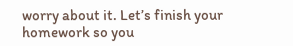worry about it. Let’s finish your homework so you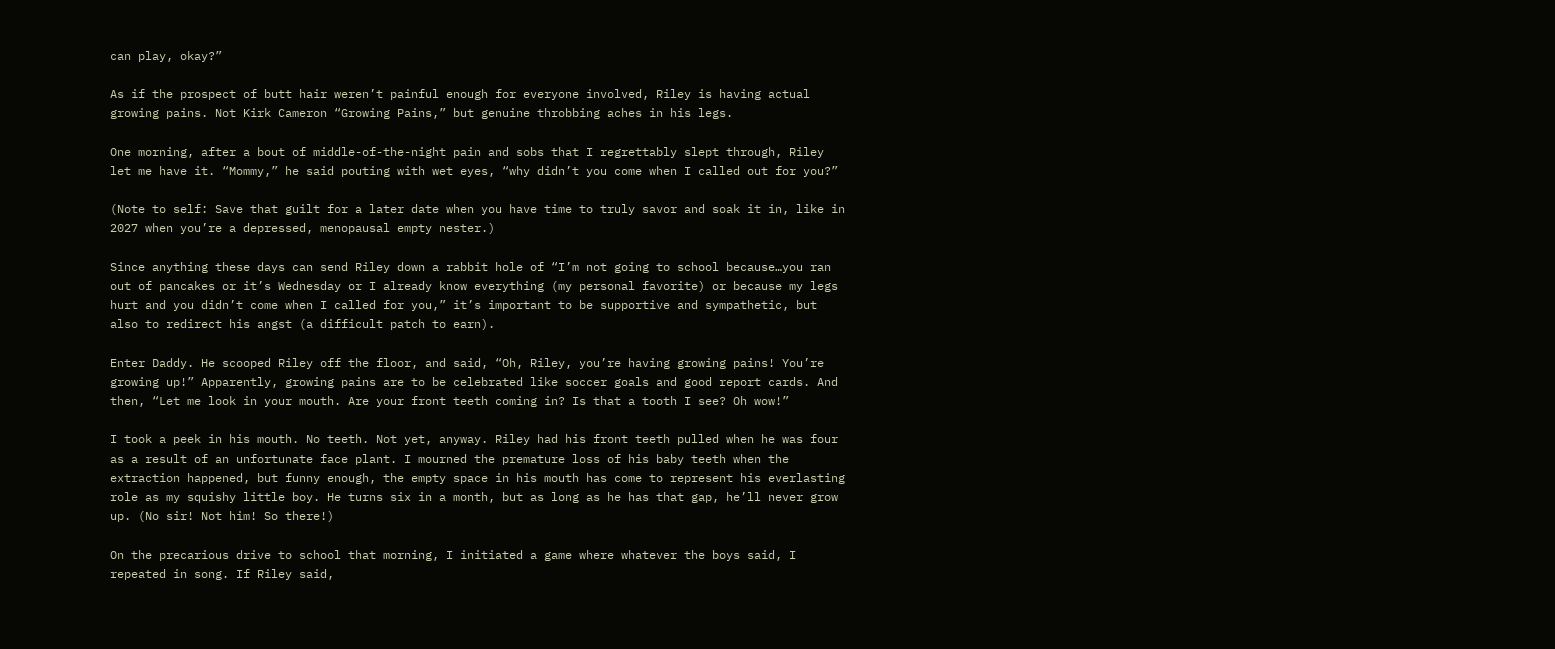can play, okay?”

As if the prospect of butt hair weren’t painful enough for everyone involved, Riley is having actual growing pains. Not Kirk Cameron “Growing Pains,” but genuine throbbing aches in his legs.

One morning, after a bout of middle-of-the-night pain and sobs that I regrettably slept through, Riley let me have it. “Mommy,” he said pouting with wet eyes, “why didn’t you come when I called out for you?”

(Note to self: Save that guilt for a later date when you have time to truly savor and soak it in, like in 2027 when you’re a depressed, menopausal empty nester.)

Since anything these days can send Riley down a rabbit hole of “I’m not going to school because…you ran out of pancakes or it’s Wednesday or I already know everything (my personal favorite) or because my legs hurt and you didn’t come when I called for you,” it’s important to be supportive and sympathetic, but also to redirect his angst (a difficult patch to earn).

Enter Daddy. He scooped Riley off the floor, and said, “Oh, Riley, you’re having growing pains! You’re growing up!” Apparently, growing pains are to be celebrated like soccer goals and good report cards. And then, “Let me look in your mouth. Are your front teeth coming in? Is that a tooth I see? Oh wow!”

I took a peek in his mouth. No teeth. Not yet, anyway. Riley had his front teeth pulled when he was four as a result of an unfortunate face plant. I mourned the premature loss of his baby teeth when the extraction happened, but funny enough, the empty space in his mouth has come to represent his everlasting role as my squishy little boy. He turns six in a month, but as long as he has that gap, he’ll never grow up. (No sir! Not him! So there!)

On the precarious drive to school that morning, I initiated a game where whatever the boys said, I repeated in song. If Riley said,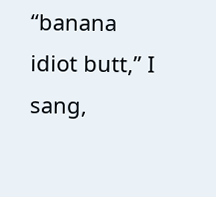“banana idiot butt,” I sang,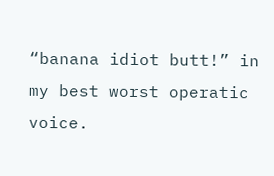“banana idiot butt!” in my best worst operatic voice.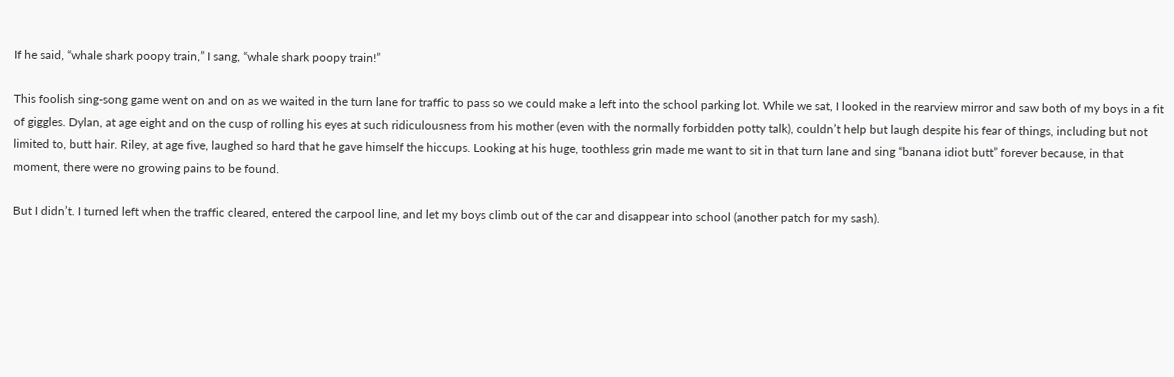If he said, “whale shark poopy train,” I sang, “whale shark poopy train!”

This foolish sing-song game went on and on as we waited in the turn lane for traffic to pass so we could make a left into the school parking lot. While we sat, I looked in the rearview mirror and saw both of my boys in a fit of giggles. Dylan, at age eight and on the cusp of rolling his eyes at such ridiculousness from his mother (even with the normally forbidden potty talk), couldn’t help but laugh despite his fear of things, including but not limited to, butt hair. Riley, at age five, laughed so hard that he gave himself the hiccups. Looking at his huge, toothless grin made me want to sit in that turn lane and sing “banana idiot butt” forever because, in that moment, there were no growing pains to be found.

But I didn’t. I turned left when the traffic cleared, entered the carpool line, and let my boys climb out of the car and disappear into school (another patch for my sash).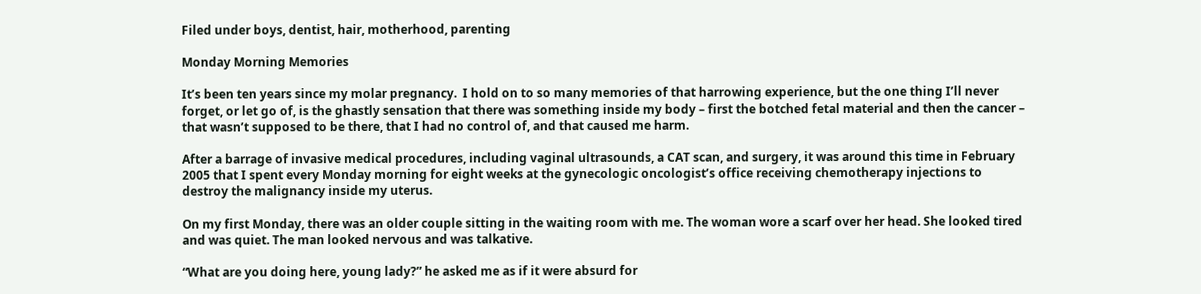Filed under boys, dentist, hair, motherhood, parenting

Monday Morning Memories

It’s been ten years since my molar pregnancy.  I hold on to so many memories of that harrowing experience, but the one thing I’ll never forget, or let go of, is the ghastly sensation that there was something inside my body – first the botched fetal material and then the cancer – that wasn’t supposed to be there, that I had no control of, and that caused me harm.

After a barrage of invasive medical procedures, including vaginal ultrasounds, a CAT scan, and surgery, it was around this time in February 2005 that I spent every Monday morning for eight weeks at the gynecologic oncologist’s office receiving chemotherapy injections to destroy the malignancy inside my uterus.

On my first Monday, there was an older couple sitting in the waiting room with me. The woman wore a scarf over her head. She looked tired and was quiet. The man looked nervous and was talkative.

“What are you doing here, young lady?” he asked me as if it were absurd for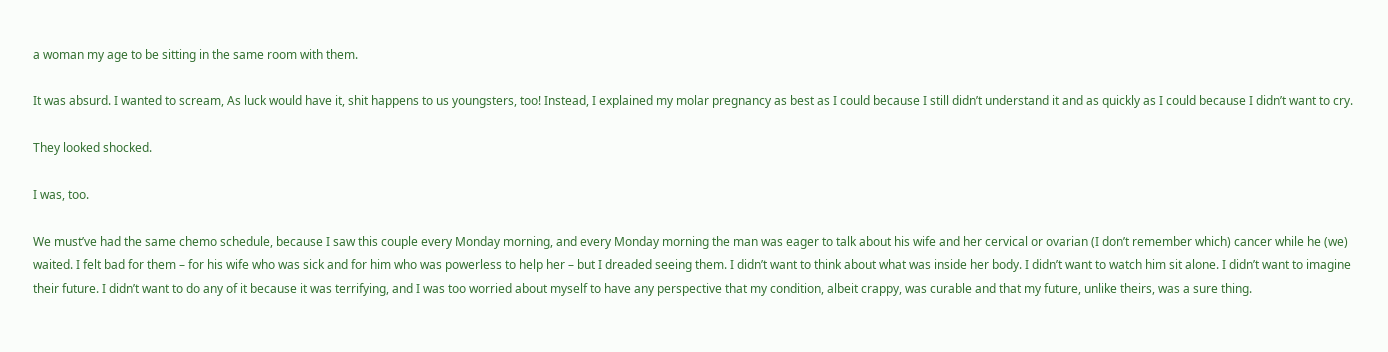a woman my age to be sitting in the same room with them.

It was absurd. I wanted to scream, As luck would have it, shit happens to us youngsters, too! Instead, I explained my molar pregnancy as best as I could because I still didn’t understand it and as quickly as I could because I didn’t want to cry.

They looked shocked.

I was, too.

We must’ve had the same chemo schedule, because I saw this couple every Monday morning, and every Monday morning the man was eager to talk about his wife and her cervical or ovarian (I don’t remember which) cancer while he (we) waited. I felt bad for them – for his wife who was sick and for him who was powerless to help her – but I dreaded seeing them. I didn’t want to think about what was inside her body. I didn’t want to watch him sit alone. I didn’t want to imagine their future. I didn’t want to do any of it because it was terrifying, and I was too worried about myself to have any perspective that my condition, albeit crappy, was curable and that my future, unlike theirs, was a sure thing.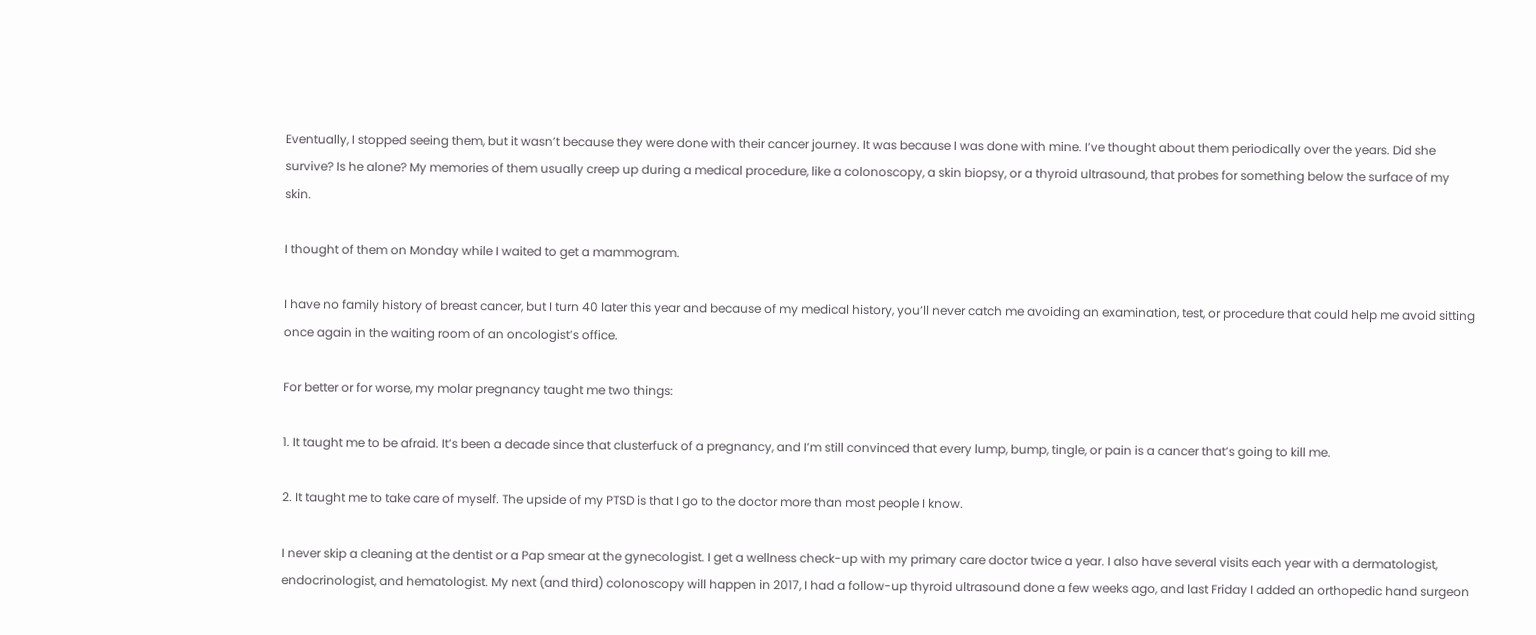Eventually, I stopped seeing them, but it wasn’t because they were done with their cancer journey. It was because I was done with mine. I’ve thought about them periodically over the years. Did she survive? Is he alone? My memories of them usually creep up during a medical procedure, like a colonoscopy, a skin biopsy, or a thyroid ultrasound, that probes for something below the surface of my skin.

I thought of them on Monday while I waited to get a mammogram.

I have no family history of breast cancer, but I turn 40 later this year and because of my medical history, you’ll never catch me avoiding an examination, test, or procedure that could help me avoid sitting once again in the waiting room of an oncologist’s office.

For better or for worse, my molar pregnancy taught me two things:

1. It taught me to be afraid. It’s been a decade since that clusterfuck of a pregnancy, and I’m still convinced that every lump, bump, tingle, or pain is a cancer that’s going to kill me.

2. It taught me to take care of myself. The upside of my PTSD is that I go to the doctor more than most people I know.

I never skip a cleaning at the dentist or a Pap smear at the gynecologist. I get a wellness check-up with my primary care doctor twice a year. I also have several visits each year with a dermatologist, endocrinologist, and hematologist. My next (and third) colonoscopy will happen in 2017, I had a follow-up thyroid ultrasound done a few weeks ago, and last Friday I added an orthopedic hand surgeon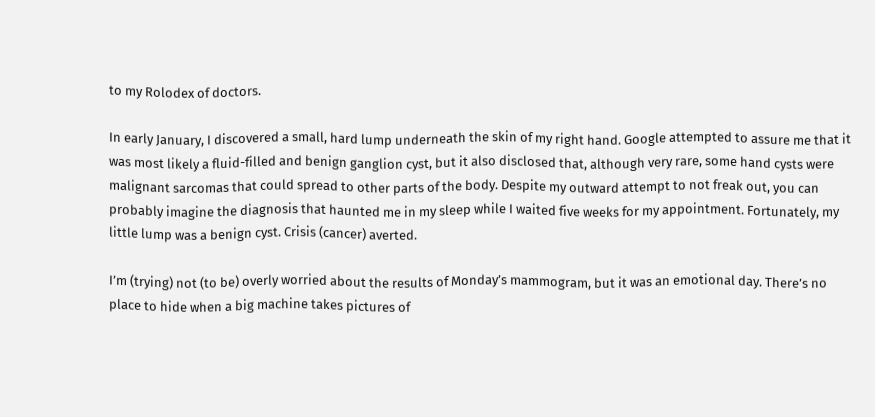to my Rolodex of doctors.

In early January, I discovered a small, hard lump underneath the skin of my right hand. Google attempted to assure me that it was most likely a fluid-filled and benign ganglion cyst, but it also disclosed that, although very rare, some hand cysts were malignant sarcomas that could spread to other parts of the body. Despite my outward attempt to not freak out, you can probably imagine the diagnosis that haunted me in my sleep while I waited five weeks for my appointment. Fortunately, my little lump was a benign cyst. Crisis (cancer) averted.

I’m (trying) not (to be) overly worried about the results of Monday’s mammogram, but it was an emotional day. There’s no place to hide when a big machine takes pictures of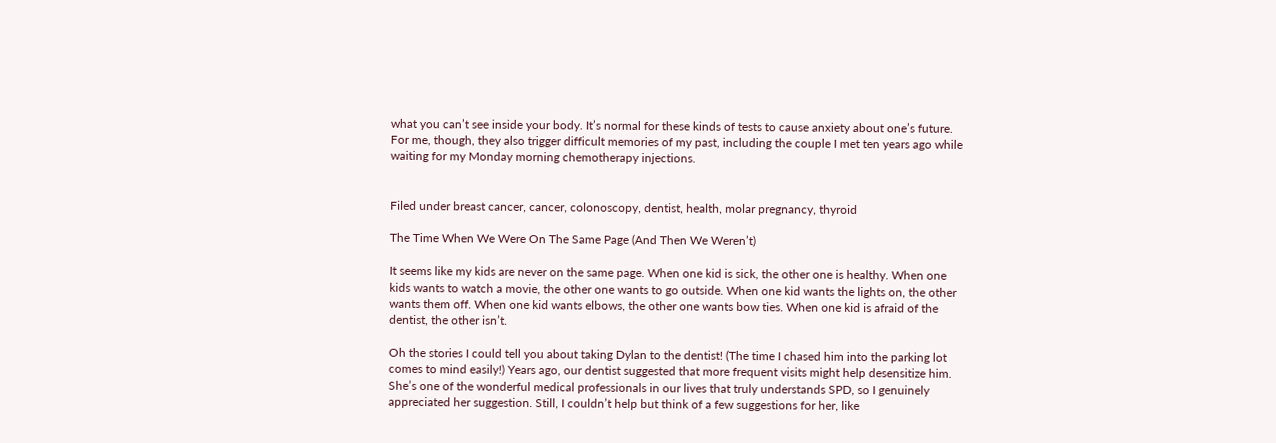what you can’t see inside your body. It’s normal for these kinds of tests to cause anxiety about one’s future. For me, though, they also trigger difficult memories of my past, including the couple I met ten years ago while waiting for my Monday morning chemotherapy injections.


Filed under breast cancer, cancer, colonoscopy, dentist, health, molar pregnancy, thyroid

The Time When We Were On The Same Page (And Then We Weren’t)

It seems like my kids are never on the same page. When one kid is sick, the other one is healthy. When one kids wants to watch a movie, the other one wants to go outside. When one kid wants the lights on, the other wants them off. When one kid wants elbows, the other one wants bow ties. When one kid is afraid of the dentist, the other isn’t.

Oh the stories I could tell you about taking Dylan to the dentist! (The time I chased him into the parking lot comes to mind easily!) Years ago, our dentist suggested that more frequent visits might help desensitize him. She’s one of the wonderful medical professionals in our lives that truly understands SPD, so I genuinely appreciated her suggestion. Still, I couldn’t help but think of a few suggestions for her, like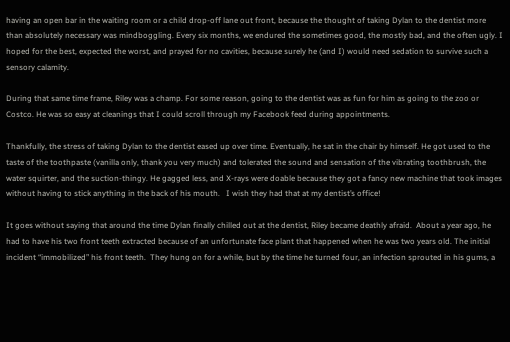having an open bar in the waiting room or a child drop-off lane out front, because the thought of taking Dylan to the dentist more than absolutely necessary was mindboggling. Every six months, we endured the sometimes good, the mostly bad, and the often ugly. I hoped for the best, expected the worst, and prayed for no cavities, because surely he (and I) would need sedation to survive such a sensory calamity.

During that same time frame, Riley was a champ. For some reason, going to the dentist was as fun for him as going to the zoo or Costco. He was so easy at cleanings that I could scroll through my Facebook feed during appointments.

Thankfully, the stress of taking Dylan to the dentist eased up over time. Eventually, he sat in the chair by himself. He got used to the taste of the toothpaste (vanilla only, thank you very much) and tolerated the sound and sensation of the vibrating toothbrush, the water squirter, and the suction-thingy. He gagged less, and X-rays were doable because they got a fancy new machine that took images without having to stick anything in the back of his mouth.   I wish they had that at my dentist’s office!

It goes without saying that around the time Dylan finally chilled out at the dentist, Riley became deathly afraid.  About a year ago, he had to have his two front teeth extracted because of an unfortunate face plant that happened when he was two years old. The initial incident “immobilized” his front teeth.  They hung on for a while, but by the time he turned four, an infection sprouted in his gums, a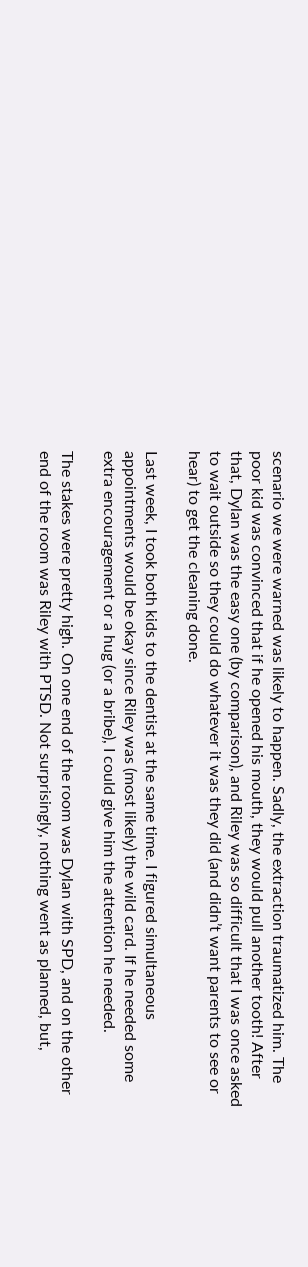scenario we were warned was likely to happen. Sadly, the extraction traumatized him. The poor kid was convinced that if he opened his mouth, they would pull another tooth! After that, Dylan was the easy one (by comparison), and Riley was so difficult that I was once asked to wait outside so they could do whatever it was they did (and didn’t want parents to see or hear) to get the cleaning done.

Last week, I took both kids to the dentist at the same time. I figured simultaneous appointments would be okay since Riley was (most likely) the wild card. If he needed some extra encouragement or a hug (or a bribe), I could give him the attention he needed.

The stakes were pretty high. On one end of the room was Dylan with SPD, and on the other end of the room was Riley with PTSD. Not surprisingly, nothing went as planned, but,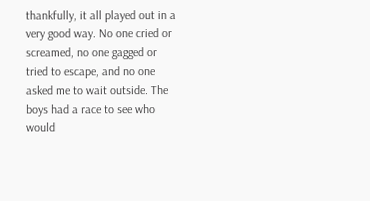thankfully, it all played out in a very good way. No one cried or screamed, no one gagged or tried to escape, and no one asked me to wait outside. The boys had a race to see who would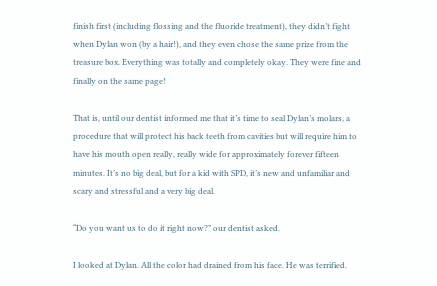finish first (including flossing and the fluoride treatment), they didn’t fight when Dylan won (by a hair!), and they even chose the same prize from the treasure box. Everything was totally and completely okay. They were fine and finally on the same page!

That is, until our dentist informed me that it’s time to seal Dylan’s molars, a procedure that will protect his back teeth from cavities but will require him to have his mouth open really, really wide for approximately forever fifteen minutes. It’s no big deal, but for a kid with SPD, it’s new and unfamiliar and scary and stressful and a very big deal.

“Do you want us to do it right now?” our dentist asked.

I looked at Dylan. All the color had drained from his face. He was terrified.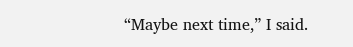“Maybe next time,” I said.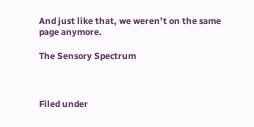And just like that, we weren’t on the same page anymore.

The Sensory Spectrum



Filed under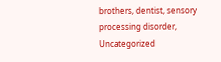brothers, dentist, sensory processing disorder, Uncategorized